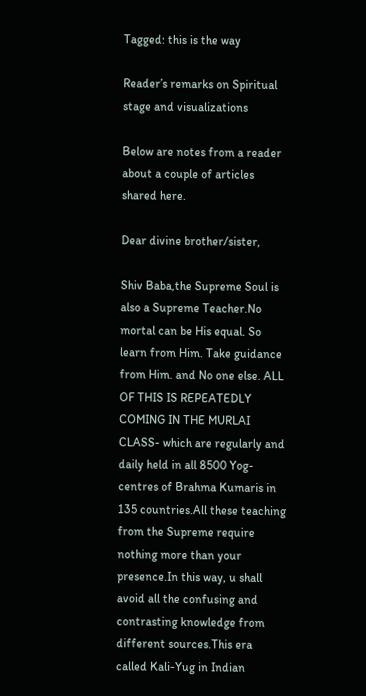Tagged: this is the way

Reader’s remarks on Spiritual stage and visualizations

Below are notes from a reader about a couple of articles shared here.

Dear divine brother/sister,

Shiv Baba,the Supreme Soul is also a Supreme Teacher.No mortal can be His equal. So learn from Him. Take guidance from Him. and No one else. ALL OF THIS IS REPEATEDLY COMING IN THE MURLAI CLASS- which are regularly and daily held in all 8500 Yog-centres of Brahma Kumaris in 135 countries.All these teaching from the Supreme require nothing more than your presence.In this way, u shall avoid all the confusing and contrasting knowledge from different sources.This era called Kali-Yug in Indian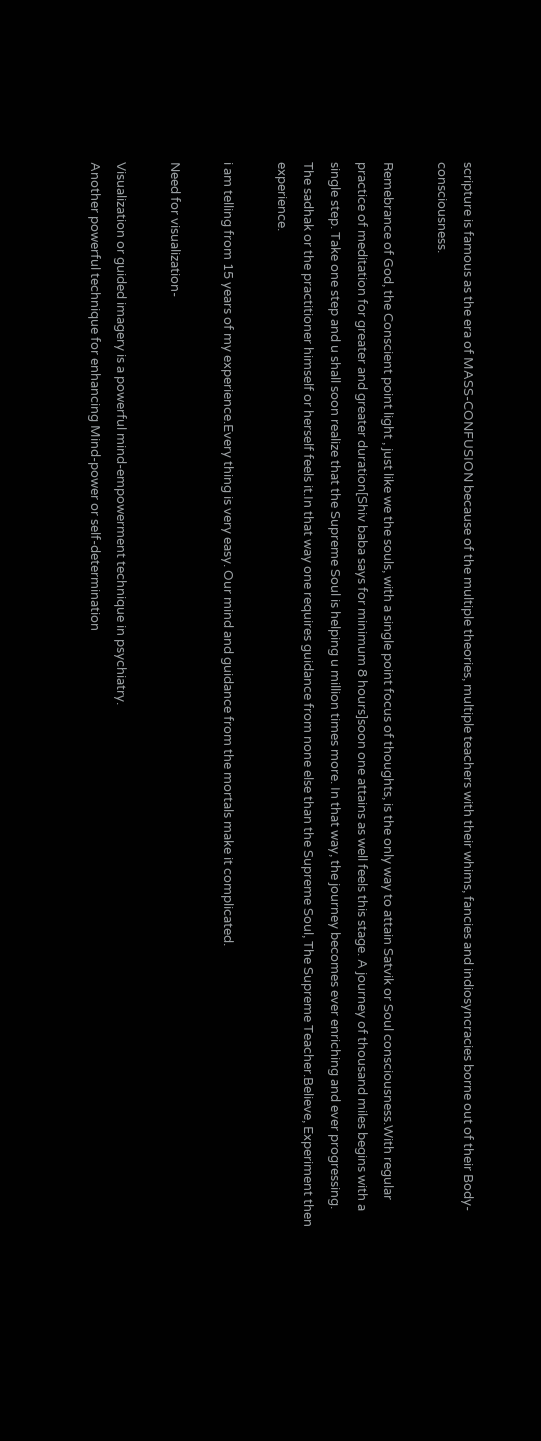scripture is famous as the era of MASS-CONFUSION because of the multiple theories, multiple teachers with their whims, fancies and indiosyncracies borne out of their Body-consciousness.

Remebrance of God, the Conscient point light , just like we the souls, with a single point focus of thoughts, is the only way to attain Satvik or Soul consciousness.With regular practice of meditation for greater and greater duration[Shiv baba says for minimum 8 hours]soon one attains as well feels this stage. A journey of thousand miles begins with a single step. Take one step and u shall soon realize that the Supreme Soul is helping u million times more. In that way, the journey becomes ever enriching and ever progressing. The sadhak or the practitioner himself or herself feels it.In that way one requires guidance from none else than the Supreme Soul, The Supreme Teacher.Believe, Experiment then experience.

i am telling from 15 years of my experience.Every thing is very easy. Our mind and guidance from the mortals make it complicated.

Need for visualization-

Visualization or guided imagery is a powerful mind-empowerment technique in psychiatry.
Another powerful technique for enhancing Mind-power or self-determination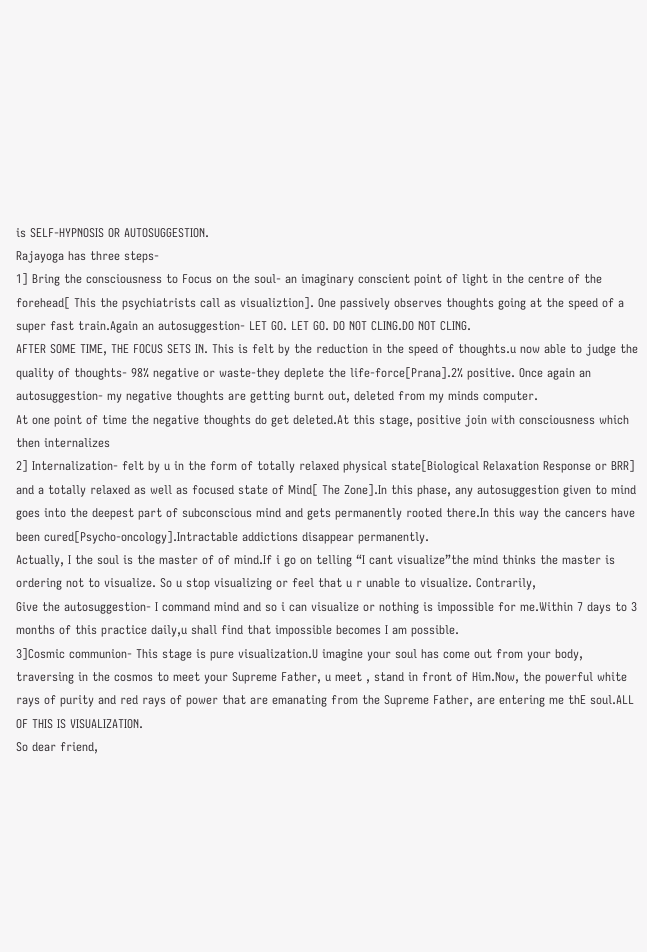is SELF-HYPNOSIS OR AUTOSUGGESTION.
Rajayoga has three steps-
1] Bring the consciousness to Focus on the soul- an imaginary conscient point of light in the centre of the forehead[ This the psychiatrists call as visualiztion]. One passively observes thoughts going at the speed of a super fast train.Again an autosuggestion- LET GO. LET GO. DO NOT CLING.DO NOT CLING.
AFTER SOME TIME, THE FOCUS SETS IN. This is felt by the reduction in the speed of thoughts.u now able to judge the quality of thoughts- 98% negative or waste-they deplete the life-force[Prana].2% positive. Once again an autosuggestion- my negative thoughts are getting burnt out, deleted from my minds computer.
At one point of time the negative thoughts do get deleted.At this stage, positive join with consciousness which then internalizes
2] Internalization- felt by u in the form of totally relaxed physical state[Biological Relaxation Response or BRR] and a totally relaxed as well as focused state of Mind[ The Zone].In this phase, any autosuggestion given to mind goes into the deepest part of subconscious mind and gets permanently rooted there.In this way the cancers have been cured[Psycho-oncology].Intractable addictions disappear permanently.
Actually, I the soul is the master of of mind.If i go on telling “I cant visualize”the mind thinks the master is ordering not to visualize. So u stop visualizing or feel that u r unable to visualize. Contrarily,
Give the autosuggestion- I command mind and so i can visualize or nothing is impossible for me.Within 7 days to 3 months of this practice daily,u shall find that impossible becomes I am possible.
3]Cosmic communion- This stage is pure visualization.U imagine your soul has come out from your body, traversing in the cosmos to meet your Supreme Father, u meet , stand in front of Him.Now, the powerful white rays of purity and red rays of power that are emanating from the Supreme Father, are entering me thE soul.ALL OF THIS IS VISUALIZATION.
So dear friend,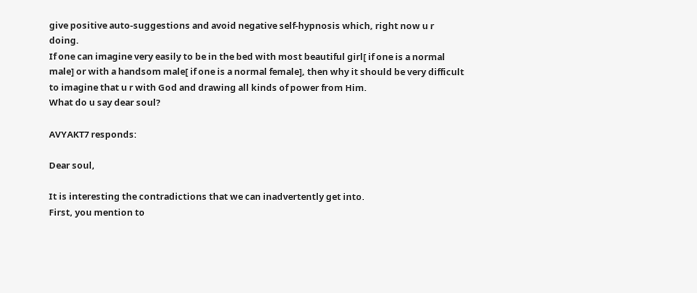give positive auto-suggestions and avoid negative self-hypnosis which, right now u r doing.
If one can imagine very easily to be in the bed with most beautiful girl[ if one is a normal male] or with a handsom male[ if one is a normal female], then why it should be very difficult to imagine that u r with God and drawing all kinds of power from Him.
What do u say dear soul?

AVYAKT7 responds:

Dear soul,

It is interesting the contradictions that we can inadvertently get into.
First, you mention to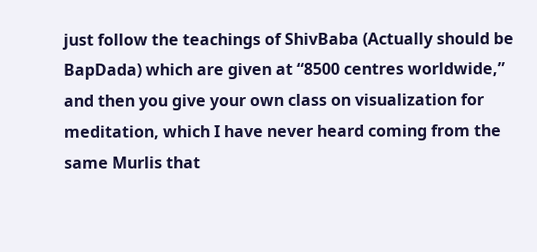just follow the teachings of ShivBaba (Actually should be BapDada) which are given at “8500 centres worldwide,” and then you give your own class on visualization for meditation, which I have never heard coming from the same Murlis that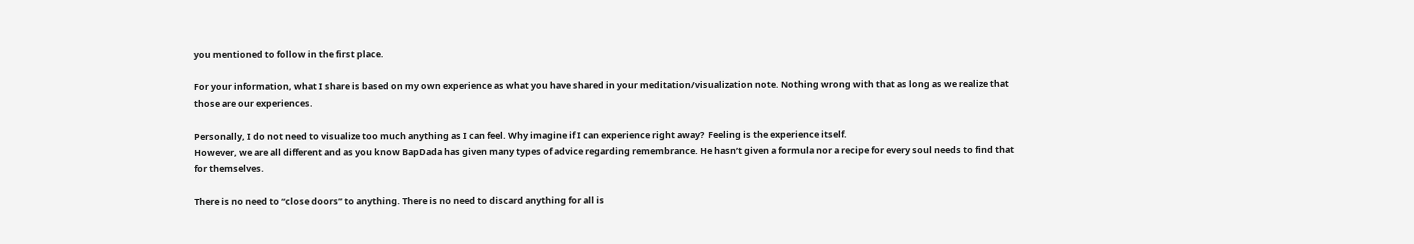you mentioned to follow in the first place.

For your information, what I share is based on my own experience as what you have shared in your meditation/visualization note. Nothing wrong with that as long as we realize that those are our experiences.

Personally, I do not need to visualize too much anything as I can feel. Why imagine if I can experience right away?  Feeling is the experience itself.
However, we are all different and as you know BapDada has given many types of advice regarding remembrance. He hasn’t given a formula nor a recipe for every soul needs to find that for themselves.

There is no need to “close doors” to anything. There is no need to discard anything for all is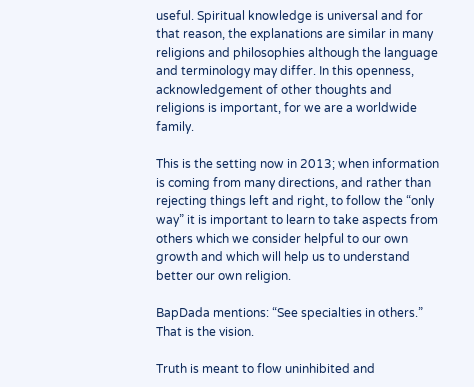useful. Spiritual knowledge is universal and for that reason, the explanations are similar in many religions and philosophies although the language and terminology may differ. In this openness, acknowledgement of other thoughts and religions is important, for we are a worldwide family.

This is the setting now in 2013; when information is coming from many directions, and rather than rejecting things left and right, to follow the “only way” it is important to learn to take aspects from others which we consider helpful to our own growth and which will help us to understand better our own religion.

BapDada mentions: “See specialties in others.” That is the vision.

Truth is meant to flow uninhibited and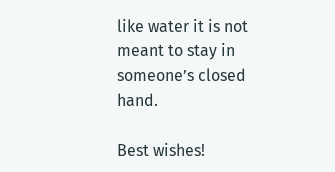like water it is not meant to stay in someone’s closed hand.

Best wishes!